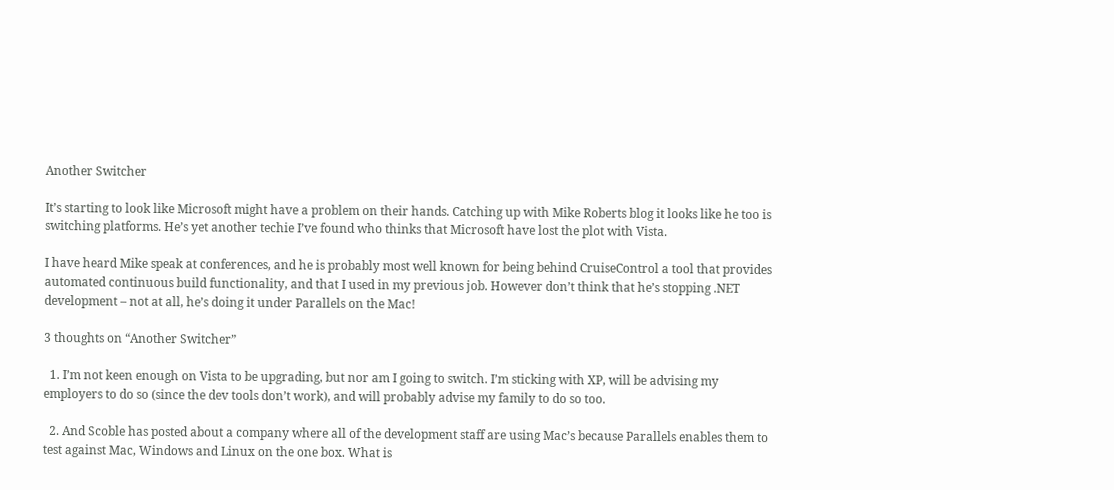Another Switcher

It’s starting to look like Microsoft might have a problem on their hands. Catching up with Mike Roberts blog it looks like he too is switching platforms. He’s yet another techie I’ve found who thinks that Microsoft have lost the plot with Vista.

I have heard Mike speak at conferences, and he is probably most well known for being behind CruiseControl a tool that provides automated continuous build functionality, and that I used in my previous job. However don’t think that he’s stopping .NET development – not at all, he’s doing it under Parallels on the Mac!

3 thoughts on “Another Switcher”

  1. I’m not keen enough on Vista to be upgrading, but nor am I going to switch. I’m sticking with XP, will be advising my employers to do so (since the dev tools don’t work), and will probably advise my family to do so too.

  2. And Scoble has posted about a company where all of the development staff are using Mac’s because Parallels enables them to test against Mac, Windows and Linux on the one box. What is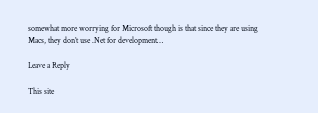somewhat more worrying for Microsoft though is that since they are using Macs, they don’t use .Net for development…

Leave a Reply

This site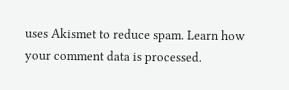uses Akismet to reduce spam. Learn how your comment data is processed.